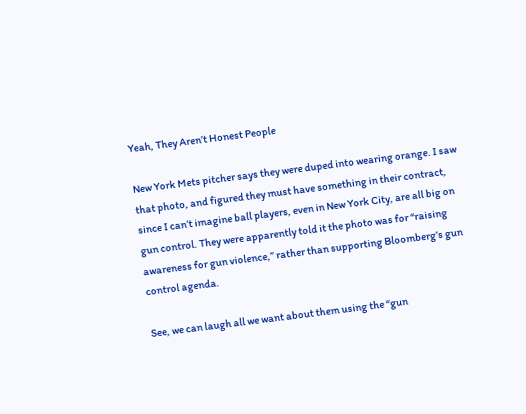Yeah, They Aren’t Honest People

New York Mets pitcher says they were duped into wearing orange. I saw that photo, and figured they must have something in their contract, since I can’t imagine ball players, even in New York City, are all big on gun control. They were apparently told it the photo was for “raising awareness for gun violence,” rather than supporting Bloomberg’s gun control agenda.

See, we can laugh all we want about them using the “gun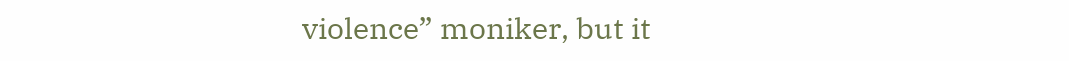violence” moniker, but it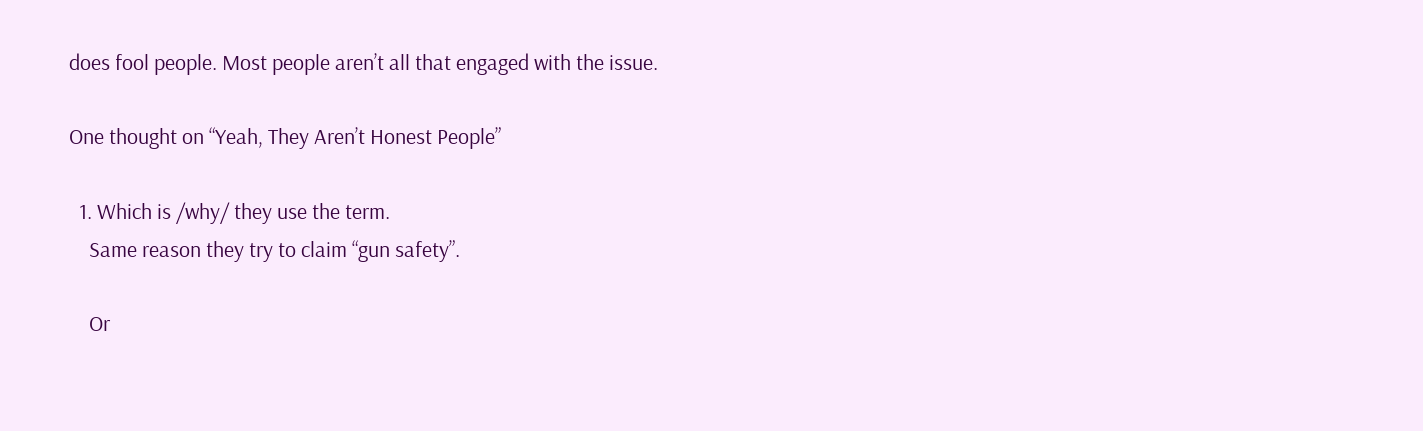does fool people. Most people aren’t all that engaged with the issue.

One thought on “Yeah, They Aren’t Honest People”

  1. Which is /why/ they use the term.
    Same reason they try to claim “gun safety”.

    Or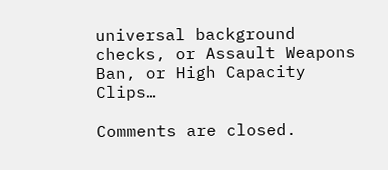universal background checks, or Assault Weapons Ban, or High Capacity Clips…

Comments are closed.